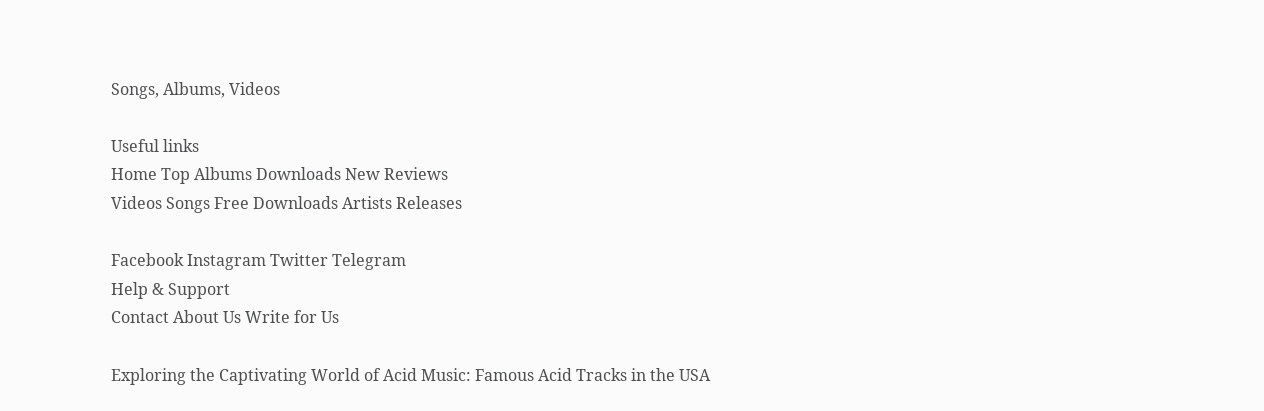Songs, Albums, Videos

Useful links
Home Top Albums Downloads New Reviews
Videos Songs Free Downloads Artists Releases

Facebook Instagram Twitter Telegram
Help & Support
Contact About Us Write for Us

Exploring the Captivating World of Acid Music: Famous Acid Tracks in the USA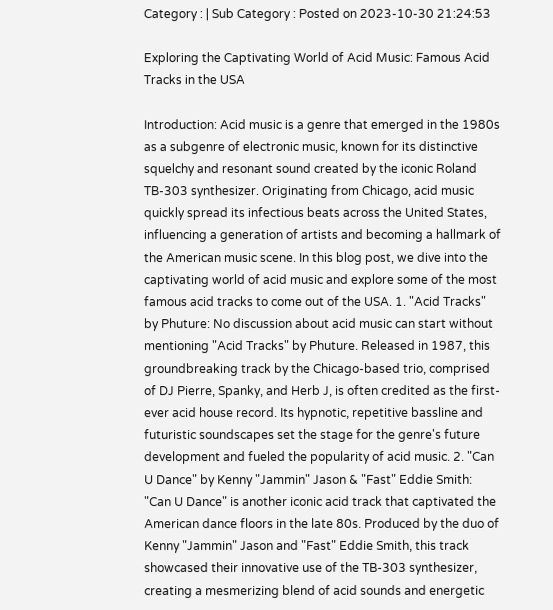Category : | Sub Category : Posted on 2023-10-30 21:24:53

Exploring the Captivating World of Acid Music: Famous Acid Tracks in the USA

Introduction: Acid music is a genre that emerged in the 1980s as a subgenre of electronic music, known for its distinctive squelchy and resonant sound created by the iconic Roland TB-303 synthesizer. Originating from Chicago, acid music quickly spread its infectious beats across the United States, influencing a generation of artists and becoming a hallmark of the American music scene. In this blog post, we dive into the captivating world of acid music and explore some of the most famous acid tracks to come out of the USA. 1. "Acid Tracks" by Phuture: No discussion about acid music can start without mentioning "Acid Tracks" by Phuture. Released in 1987, this groundbreaking track by the Chicago-based trio, comprised of DJ Pierre, Spanky, and Herb J, is often credited as the first-ever acid house record. Its hypnotic, repetitive bassline and futuristic soundscapes set the stage for the genre's future development and fueled the popularity of acid music. 2. "Can U Dance" by Kenny "Jammin" Jason & "Fast" Eddie Smith: "Can U Dance" is another iconic acid track that captivated the American dance floors in the late 80s. Produced by the duo of Kenny "Jammin" Jason and "Fast" Eddie Smith, this track showcased their innovative use of the TB-303 synthesizer, creating a mesmerizing blend of acid sounds and energetic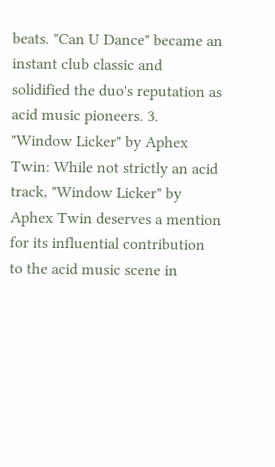beats. "Can U Dance" became an instant club classic and solidified the duo's reputation as acid music pioneers. 3. "Window Licker" by Aphex Twin: While not strictly an acid track, "Window Licker" by Aphex Twin deserves a mention for its influential contribution to the acid music scene in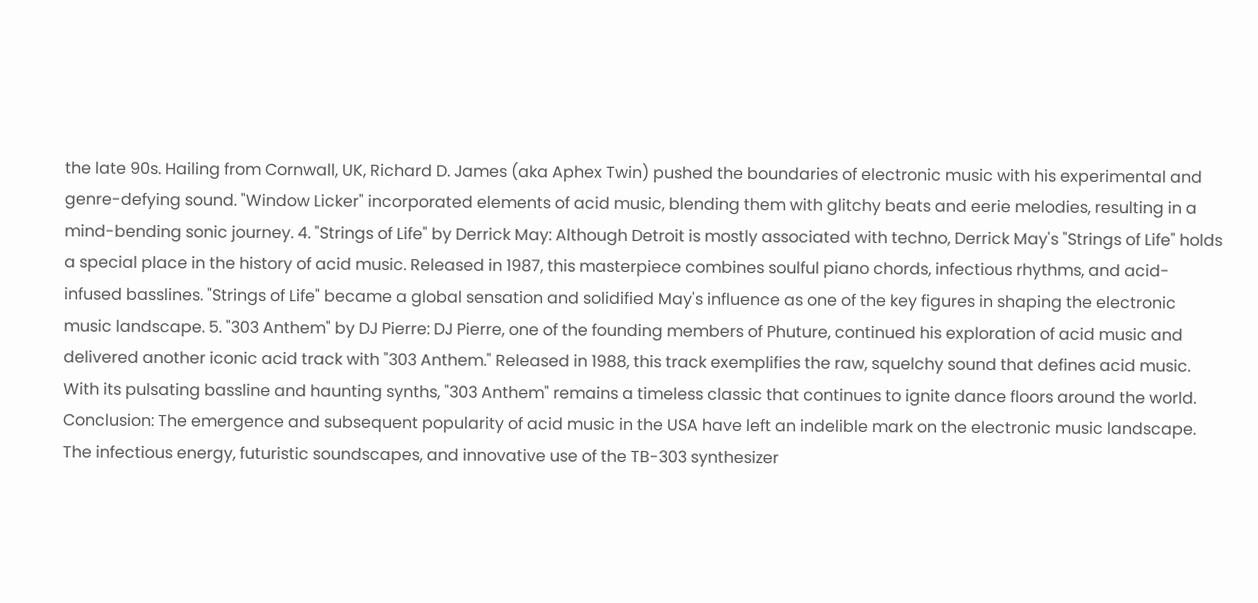the late 90s. Hailing from Cornwall, UK, Richard D. James (aka Aphex Twin) pushed the boundaries of electronic music with his experimental and genre-defying sound. "Window Licker" incorporated elements of acid music, blending them with glitchy beats and eerie melodies, resulting in a mind-bending sonic journey. 4. "Strings of Life" by Derrick May: Although Detroit is mostly associated with techno, Derrick May's "Strings of Life" holds a special place in the history of acid music. Released in 1987, this masterpiece combines soulful piano chords, infectious rhythms, and acid-infused basslines. "Strings of Life" became a global sensation and solidified May's influence as one of the key figures in shaping the electronic music landscape. 5. "303 Anthem" by DJ Pierre: DJ Pierre, one of the founding members of Phuture, continued his exploration of acid music and delivered another iconic acid track with "303 Anthem." Released in 1988, this track exemplifies the raw, squelchy sound that defines acid music. With its pulsating bassline and haunting synths, "303 Anthem" remains a timeless classic that continues to ignite dance floors around the world. Conclusion: The emergence and subsequent popularity of acid music in the USA have left an indelible mark on the electronic music landscape. The infectious energy, futuristic soundscapes, and innovative use of the TB-303 synthesizer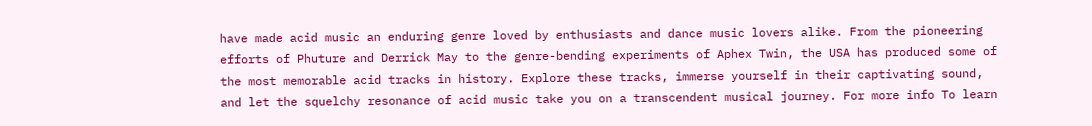have made acid music an enduring genre loved by enthusiasts and dance music lovers alike. From the pioneering efforts of Phuture and Derrick May to the genre-bending experiments of Aphex Twin, the USA has produced some of the most memorable acid tracks in history. Explore these tracks, immerse yourself in their captivating sound, and let the squelchy resonance of acid music take you on a transcendent musical journey. For more info To learn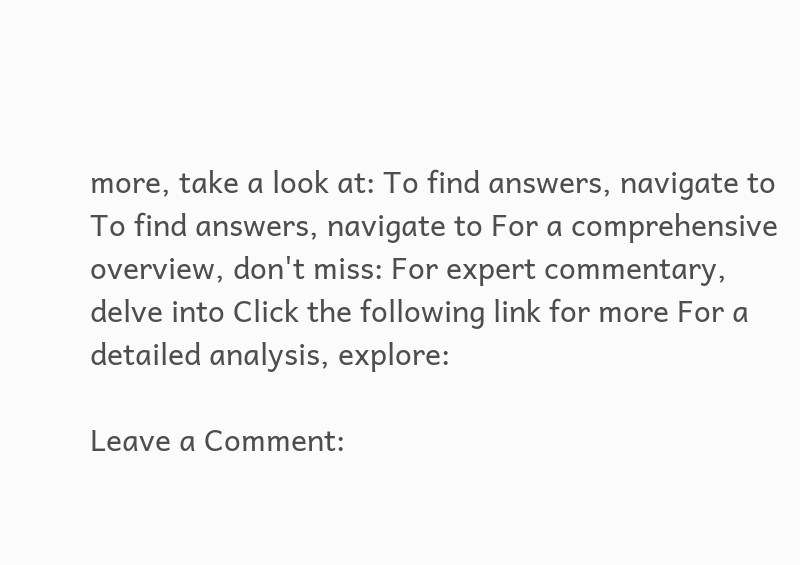more, take a look at: To find answers, navigate to To find answers, navigate to For a comprehensive overview, don't miss: For expert commentary, delve into Click the following link for more For a detailed analysis, explore:

Leave a Comment: